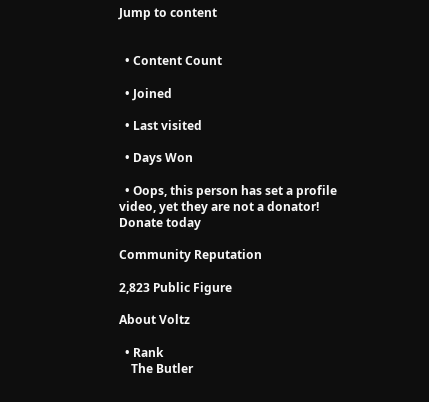Jump to content


  • Content Count

  • Joined

  • Last visited

  • Days Won

  • Oops, this person has set a profile video, yet they are not a donator! Donate today

Community Reputation

2,823 Public Figure

About Voltz

  • Rank
    The Butler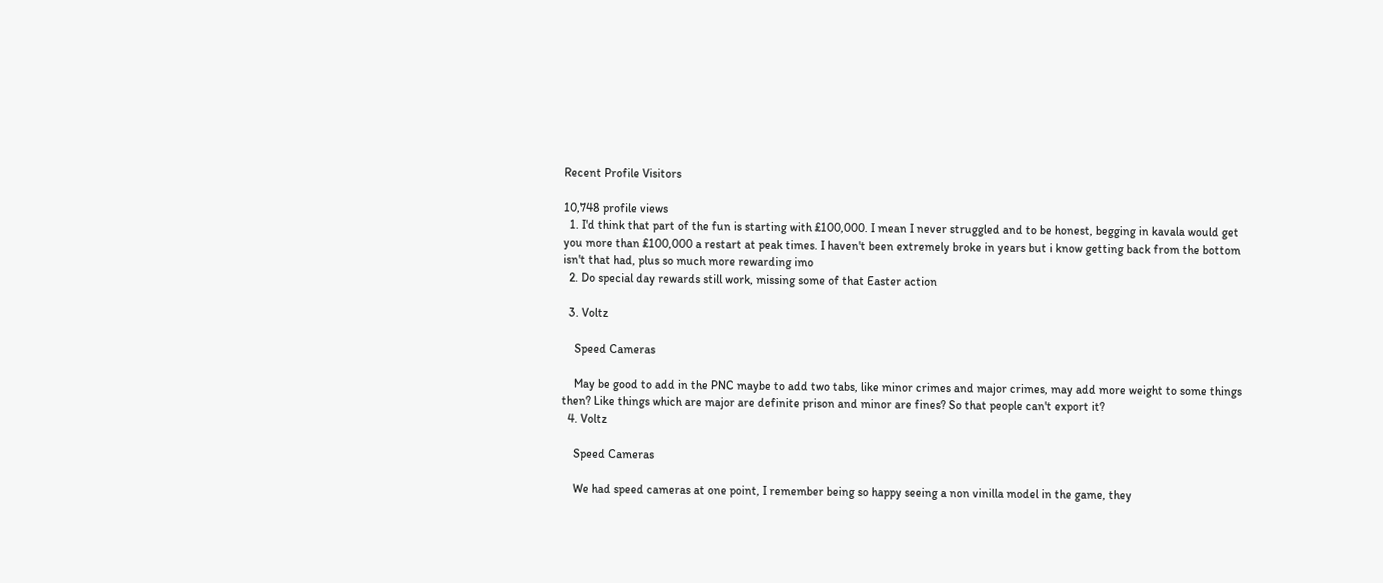Recent Profile Visitors

10,748 profile views
  1. I'd think that part of the fun is starting with £100,000. I mean I never struggled and to be honest, begging in kavala would get you more than £100,000 a restart at peak times. I haven't been extremely broke in years but i know getting back from the bottom isn't that had, plus so much more rewarding imo
  2. Do special day rewards still work, missing some of that Easter action

  3. Voltz

    Speed Cameras

    May be good to add in the PNC maybe to add two tabs, like minor crimes and major crimes, may add more weight to some things then? Like things which are major are definite prison and minor are fines? So that people can't export it?
  4. Voltz

    Speed Cameras

    We had speed cameras at one point, I remember being so happy seeing a non vinilla model in the game, they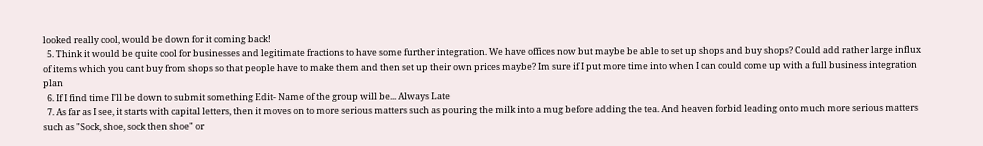looked really cool, would be down for it coming back!
  5. Think it would be quite cool for businesses and legitimate fractions to have some further integration. We have offices now but maybe be able to set up shops and buy shops? Could add rather large influx of items which you cant buy from shops so that people have to make them and then set up their own prices maybe? Im sure if I put more time into when I can could come up with a full business integration plan
  6. If I find time I'll be down to submit something Edit- Name of the group will be... Always Late
  7. As far as I see, it starts with capital letters, then it moves on to more serious matters such as pouring the milk into a mug before adding the tea. And heaven forbid leading onto much more serious matters such as "Sock, shoe, sock then shoe" or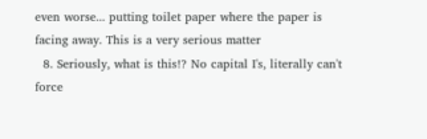even worse... putting toilet paper where the paper is facing away. This is a very serious matter
  8. Seriously, what is this!? No capital I's, literally can't force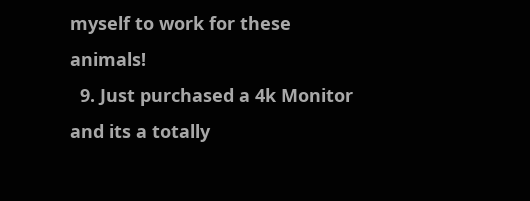myself to work for these animals!
  9. Just purchased a 4k Monitor and its a totally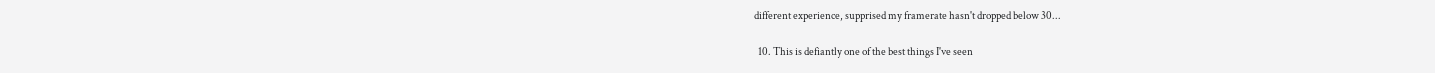different experience, supprised my framerate hasn't dropped below 30...

  10. This is defiantly one of the best things I've seen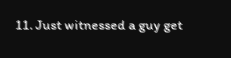11. Just witnessed a guy get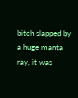bitch slapped by a huge manta ray, it was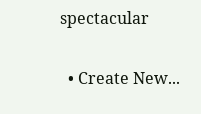spectacular

  • Create New...